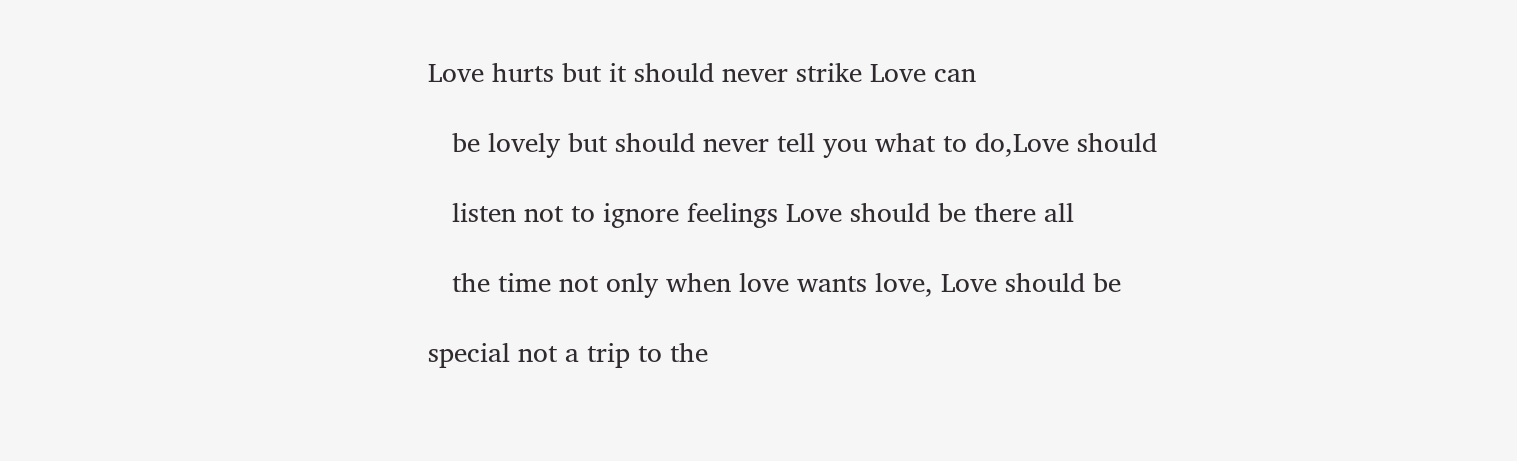Love hurts but it should never strike Love can

   be lovely but should never tell you what to do,Love should

   listen not to ignore feelings Love should be there all

   the time not only when love wants love, Love should be

special not a trip to the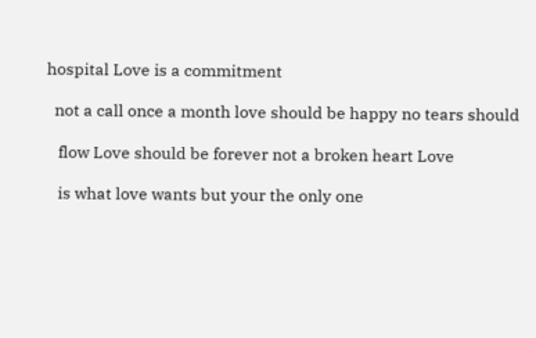hospital Love is a commitment

  not a call once a month love should be happy no tears should

   flow Love should be forever not a broken heart Love

   is what love wants but your the only one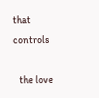that controls

   the love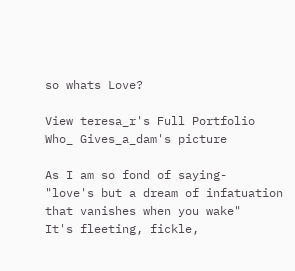so whats Love?

View teresa_r's Full Portfolio
Who_ Gives_a_dam's picture

As I am so fond of saying-
"love's but a dream of infatuation
that vanishes when you wake"
It's fleeting, fickle,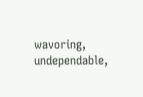wavoring, undependable,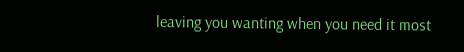leaving you wanting when you need it most